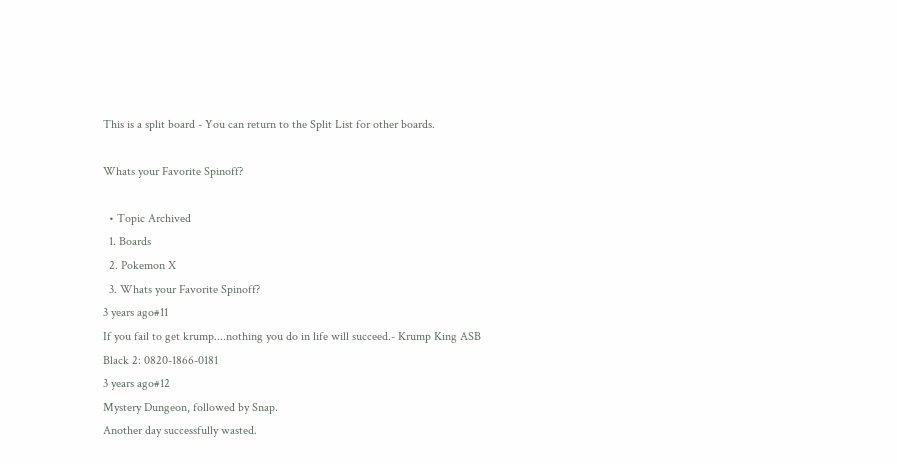This is a split board - You can return to the Split List for other boards.

Whats your Favorite Spinoff?

  • Topic Archived
  1. Boards
  2. Pokemon X
  3. Whats your Favorite Spinoff?
3 years ago#11
If you fail to get krump....nothing you do in life will succeed.- Krump King ASB
Black 2: 0820-1866-0181
3 years ago#12
Mystery Dungeon, followed by Snap.
Another day successfully wasted.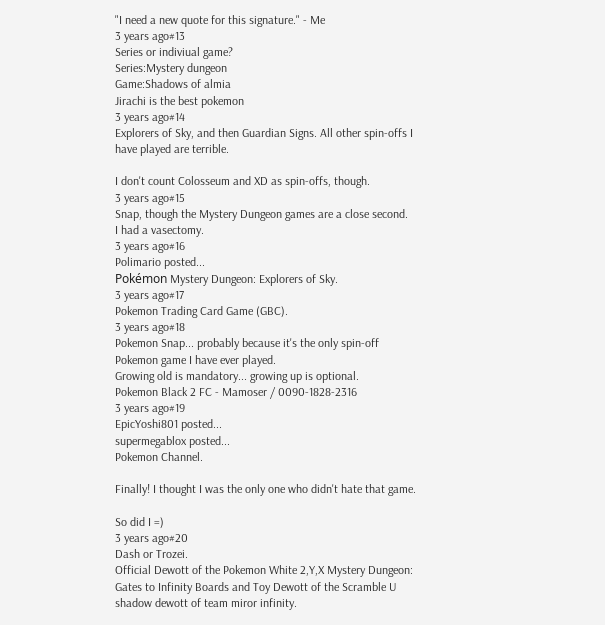"I need a new quote for this signature." - Me
3 years ago#13
Series or indiviual game?
Series:Mystery dungeon
Game:Shadows of almia
Jirachi is the best pokemon
3 years ago#14
Explorers of Sky, and then Guardian Signs. All other spin-offs I have played are terrible.

I don't count Colosseum and XD as spin-offs, though.
3 years ago#15
Snap, though the Mystery Dungeon games are a close second.
I had a vasectomy.
3 years ago#16
Polimario posted...
Pokémon Mystery Dungeon: Explorers of Sky.
3 years ago#17
Pokemon Trading Card Game (GBC).
3 years ago#18
Pokemon Snap... probably because it's the only spin-off Pokemon game I have ever played.
Growing old is mandatory... growing up is optional.
Pokemon Black 2 FC - Mamoser / 0090-1828-2316
3 years ago#19
EpicYoshi801 posted...
supermegablox posted...
Pokemon Channel.

Finally! I thought I was the only one who didn't hate that game.

So did I =)
3 years ago#20
Dash or Trozei.
Official Dewott of the Pokemon White 2,Y,X Mystery Dungeon: Gates to Infinity Boards and Toy Dewott of the Scramble U
shadow dewott of team miror infinity.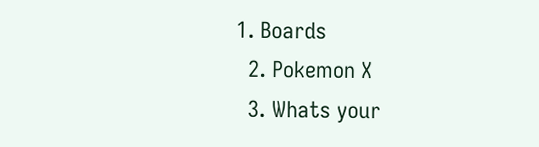1. Boards
  2. Pokemon X
  3. Whats your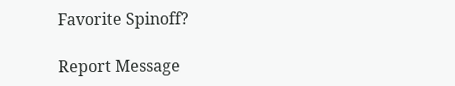Favorite Spinoff?

Report Message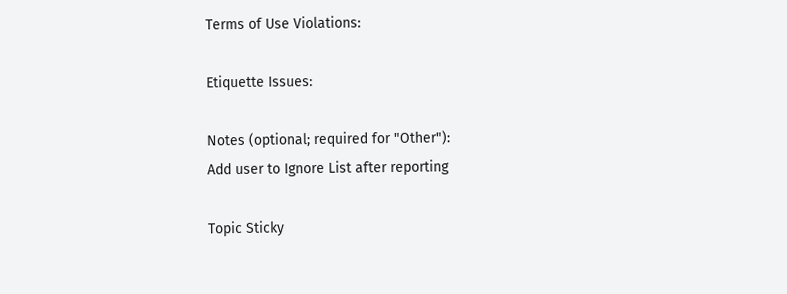Terms of Use Violations:

Etiquette Issues:

Notes (optional; required for "Other"):
Add user to Ignore List after reporting

Topic Sticky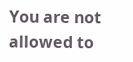You are not allowed to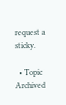request a sticky.

  • Topic Archived